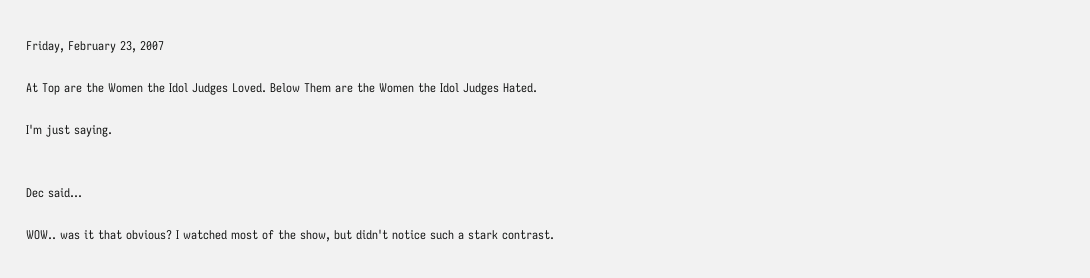Friday, February 23, 2007

At Top are the Women the Idol Judges Loved. Below Them are the Women the Idol Judges Hated.

I'm just saying.


Dec said...

WOW.. was it that obvious? I watched most of the show, but didn't notice such a stark contrast.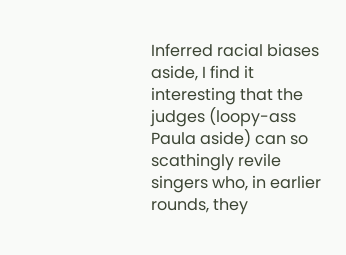Inferred racial biases aside, I find it interesting that the judges (loopy-ass Paula aside) can so scathingly revile singers who, in earlier rounds, they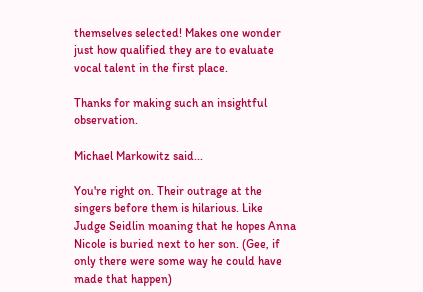themselves selected! Makes one wonder just how qualified they are to evaluate vocal talent in the first place.

Thanks for making such an insightful observation.

Michael Markowitz said...

You're right on. Their outrage at the singers before them is hilarious. Like Judge Seidlin moaning that he hopes Anna Nicole is buried next to her son. (Gee, if only there were some way he could have made that happen)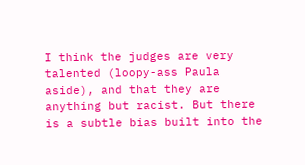I think the judges are very talented (loopy-ass Paula aside), and that they are anything but racist. But there is a subtle bias built into the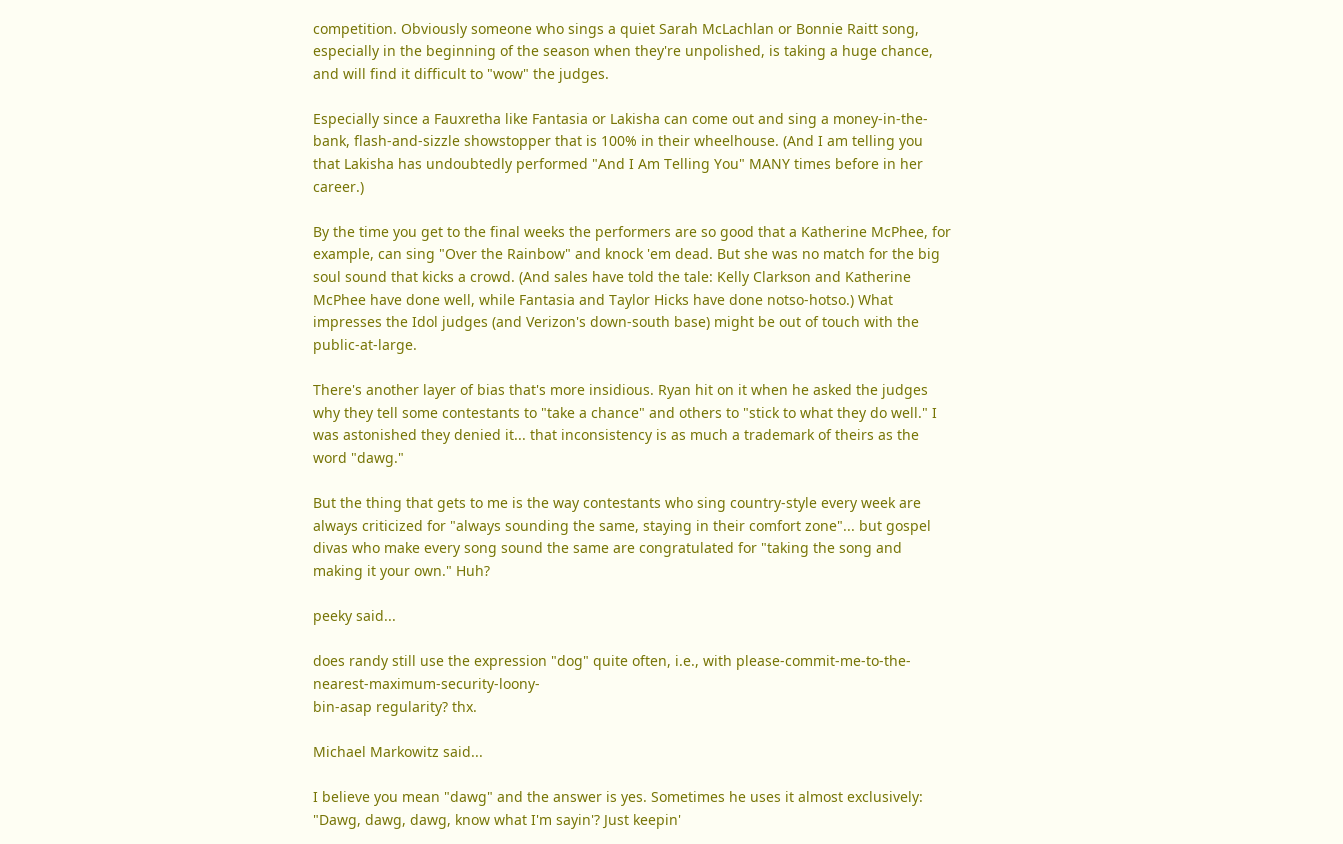competition. Obviously someone who sings a quiet Sarah McLachlan or Bonnie Raitt song, especially in the beginning of the season when they're unpolished, is taking a huge chance, and will find it difficult to "wow" the judges.

Especially since a Fauxretha like Fantasia or Lakisha can come out and sing a money-in-the-bank, flash-and-sizzle showstopper that is 100% in their wheelhouse. (And I am telling you that Lakisha has undoubtedly performed "And I Am Telling You" MANY times before in her career.)

By the time you get to the final weeks the performers are so good that a Katherine McPhee, for example, can sing "Over the Rainbow" and knock 'em dead. But she was no match for the big soul sound that kicks a crowd. (And sales have told the tale: Kelly Clarkson and Katherine McPhee have done well, while Fantasia and Taylor Hicks have done notso-hotso.) What impresses the Idol judges (and Verizon's down-south base) might be out of touch with the public-at-large.

There's another layer of bias that's more insidious. Ryan hit on it when he asked the judges why they tell some contestants to "take a chance" and others to "stick to what they do well." I was astonished they denied it... that inconsistency is as much a trademark of theirs as the word "dawg."

But the thing that gets to me is the way contestants who sing country-style every week are always criticized for "always sounding the same, staying in their comfort zone"... but gospel divas who make every song sound the same are congratulated for "taking the song and making it your own." Huh?

peeky said...

does randy still use the expression "dog" quite often, i.e., with please-commit-me-to-the-nearest-maximum-security-loony-
bin-asap regularity? thx.

Michael Markowitz said...

I believe you mean "dawg" and the answer is yes. Sometimes he uses it almost exclusively: "Dawg, dawg, dawg, know what I'm sayin'? Just keepin'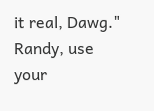it real, Dawg." Randy, use your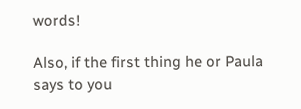words!

Also, if the first thing he or Paula says to you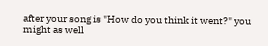after your song is "How do you think it went?" you might as well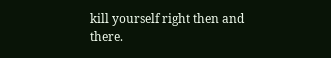kill yourself right then and there.